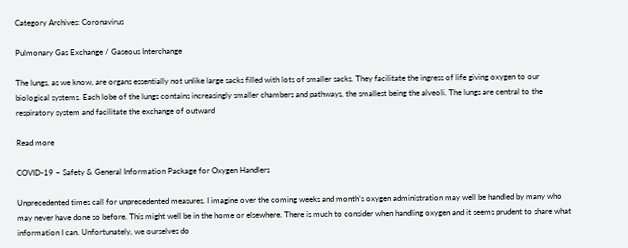Category Archives: Coronavirus

Pulmonary Gas Exchange / Gaseous Interchange

The lungs, as we know, are organs essentially not unlike large sacks filled with lots of smaller sacks. They facilitate the ingress of life giving oxygen to our biological systems. Each lobe of the lungs contains increasingly smaller chambers and pathways, the smallest being the alveoli. The lungs are central to the respiratory system and facilitate the exchange of outward

Read more

COVID-19 – Safety & General Information Package for Oxygen Handlers

Unprecedented times call for unprecedented measures. I imagine over the coming weeks and month’s oxygen administration may well be handled by many who may never have done so before. This might well be in the home or elsewhere. There is much to consider when handling oxygen and it seems prudent to share what information I can. Unfortunately, we ourselves do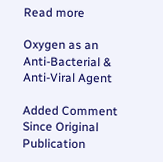Read more

Oxygen as an Anti-Bacterial & Anti-Viral Agent

Added Comment Since Original Publication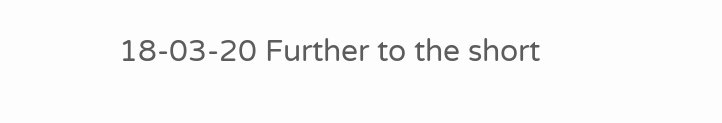18-03-20 Further to the short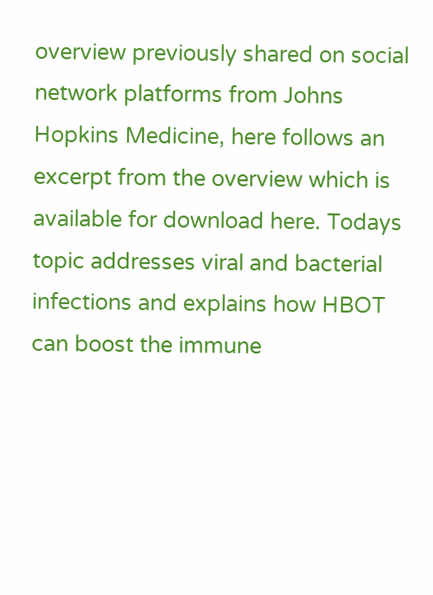overview previously shared on social network platforms from Johns Hopkins Medicine, here follows an excerpt from the overview which is available for download here. Todays topic addresses viral and bacterial infections and explains how HBOT can boost the immune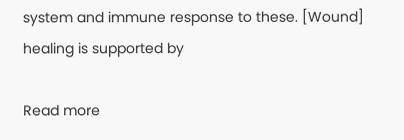system and immune response to these. [Wound] healing is supported by

Read more